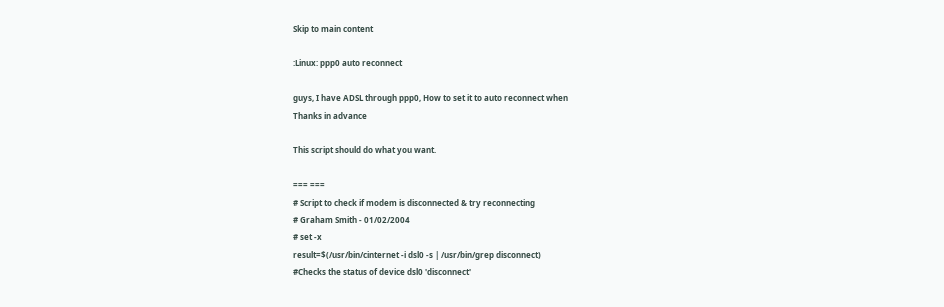Skip to main content

:Linux: ppp0 auto reconnect

guys, I have ADSL through ppp0, How to set it to auto reconnect when
Thanks in advance

This script should do what you want.

=== ===
# Script to check if modem is disconnected & try reconnecting
# Graham Smith - 01/02/2004
# set -x
result=$(/usr/bin/cinternet -i dsl0 -s | /usr/bin/grep disconnect)
#Checks the status of device dsl0 'disconnect'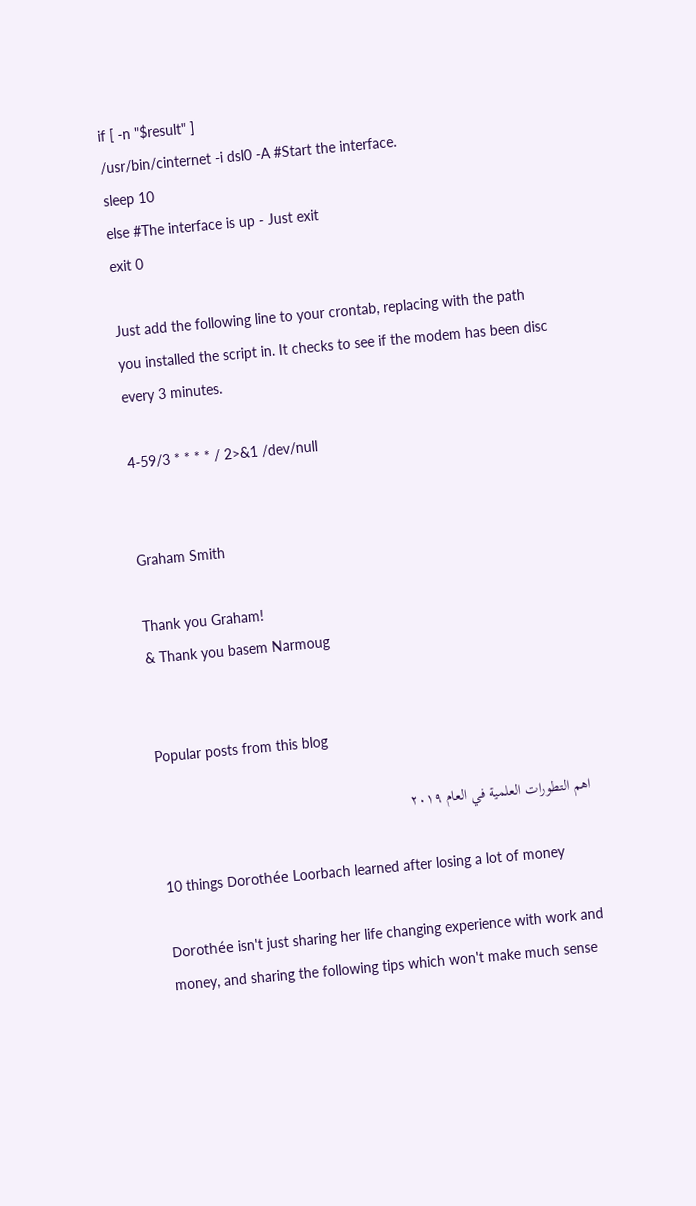if [ -n "$result" ]
/usr/bin/cinternet -i dsl0 -A #Start the interface.
sleep 10
else #The interface is up - Just exit
exit 0

Just add the following line to your crontab, replacing with the path
you installed the script in. It checks to see if the modem has been disc
every 3 minutes.

4-59/3 * * * * / 2>&1 /dev/null


Graham Smith

Thank you Graham!
& Thank you basem Narmoug


Popular posts from this blog

اهم التطورات العلمية في العام ٢٠١٩

10 things Dorothée Loorbach learned after losing a lot of money

Dorothée isn't just sharing her life changing experience with work and money, and sharing the following tips which won't make much sense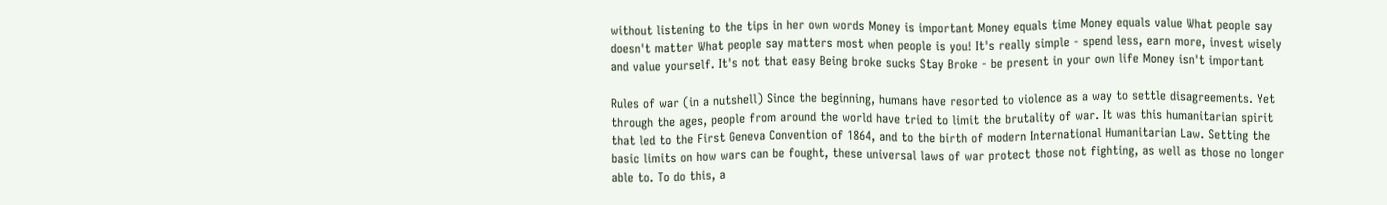without listening to the tips in her own words Money is important Money equals time Money equals value What people say doesn't matter What people say matters most when people is you! It's really simple - spend less, earn more, invest wisely and value yourself. It's not that easy Being broke sucks Stay Broke - be present in your own life Money isn't important

Rules of war (in a nutshell) Since the beginning, humans have resorted to violence as a way to settle disagreements. Yet through the ages, people from around the world have tried to limit the brutality of war. It was this humanitarian spirit that led to the First Geneva Convention of 1864, and to the birth of modern International Humanitarian Law. Setting the basic limits on how wars can be fought, these universal laws of war protect those not fighting, as well as those no longer able to. To do this, a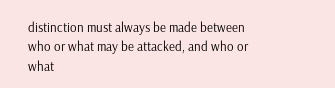distinction must always be made between who or what may be attacked, and who or what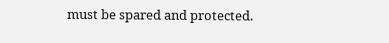must be spared and protected.